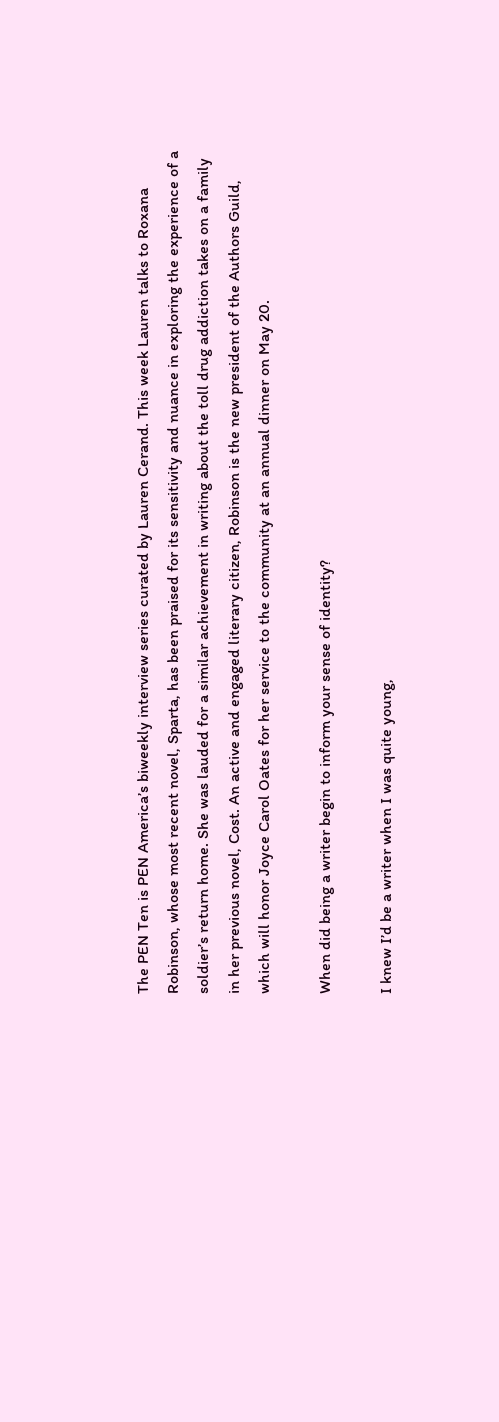The PEN Ten is PEN America’s biweekly interview series curated by Lauren Cerand. This week Lauren talks to Roxana Robinson, whose most recent novel, Sparta, has been praised for its sensitivity and nuance in exploring the experience of a soldier’s return home. She was lauded for a similar achievement in writing about the toll drug addiction takes on a family in her previous novel, Cost. An active and engaged literary citizen, Robinson is the new president of the Authors Guild, which will honor Joyce Carol Oates for her service to the community at an annual dinner on May 20.

When did being a writer begin to inform your sense of identity?

I knew I’d be a writer when I was quite young,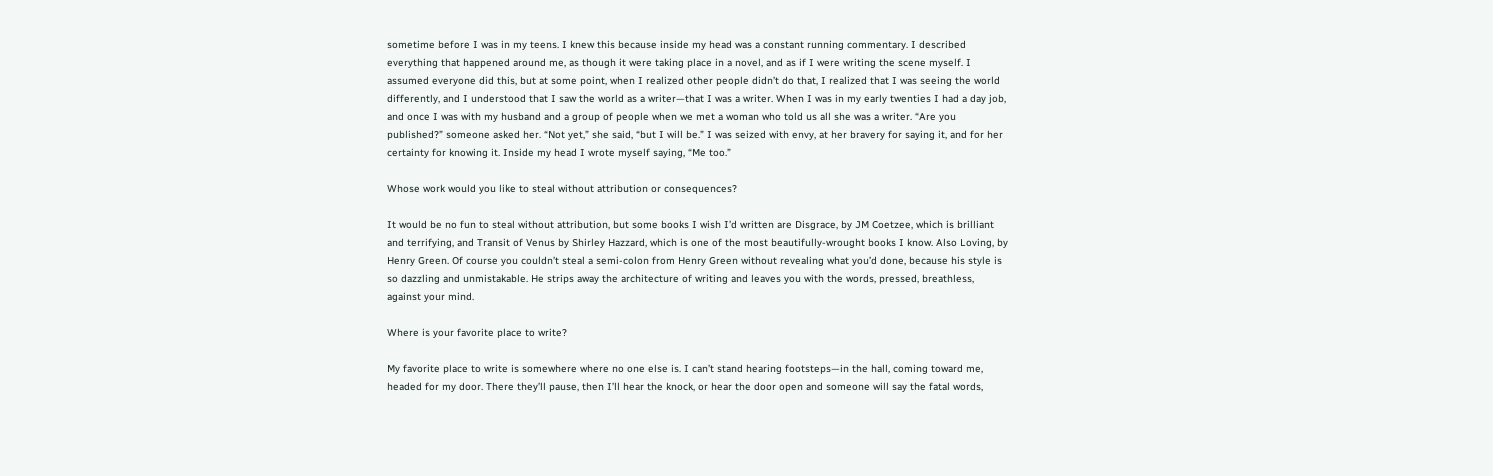sometime before I was in my teens. I knew this because inside my head was a constant running commentary. I described everything that happened around me, as though it were taking place in a novel, and as if I were writing the scene myself. I assumed everyone did this, but at some point, when I realized other people didn’t do that, I realized that I was seeing the world differently, and I understood that I saw the world as a writer—that I was a writer. When I was in my early twenties I had a day job, and once I was with my husband and a group of people when we met a woman who told us all she was a writer. “Are you published?” someone asked her. “Not yet,” she said, “but I will be.” I was seized with envy, at her bravery for saying it, and for her certainty for knowing it. Inside my head I wrote myself saying, “Me too.”

Whose work would you like to steal without attribution or consequences?

It would be no fun to steal without attribution, but some books I wish I’d written are Disgrace, by JM Coetzee, which is brilliant and terrifying, and Transit of Venus by Shirley Hazzard, which is one of the most beautifully-wrought books I know. Also Loving, by Henry Green. Of course you couldn’t steal a semi-colon from Henry Green without revealing what you’d done, because his style is so dazzling and unmistakable. He strips away the architecture of writing and leaves you with the words, pressed, breathless, against your mind.

Where is your favorite place to write?

My favorite place to write is somewhere where no one else is. I can’t stand hearing footsteps—in the hall, coming toward me, headed for my door. There they’ll pause, then I’ll hear the knock, or hear the door open and someone will say the fatal words,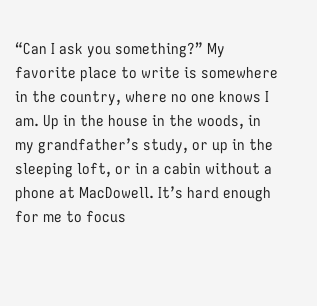“Can I ask you something?” My favorite place to write is somewhere in the country, where no one knows I am. Up in the house in the woods, in my grandfather’s study, or up in the sleeping loft, or in a cabin without a phone at MacDowell. It’s hard enough for me to focus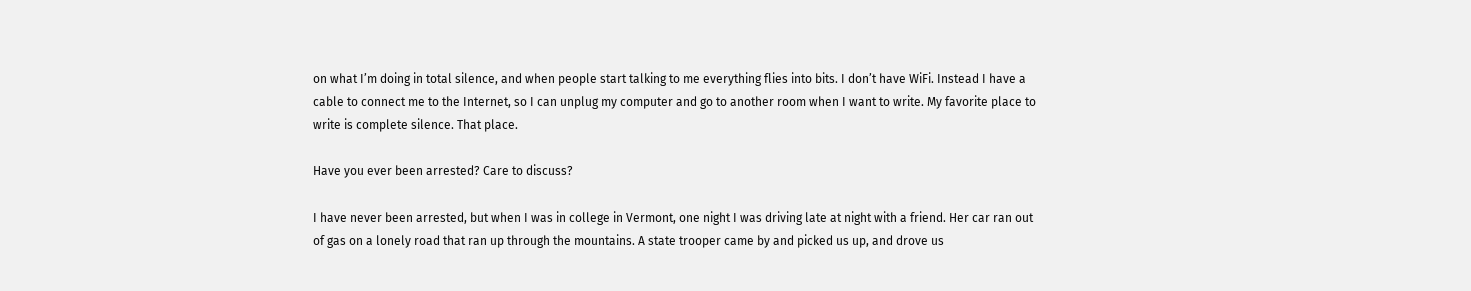on what I’m doing in total silence, and when people start talking to me everything flies into bits. I don’t have WiFi. Instead I have a cable to connect me to the Internet, so I can unplug my computer and go to another room when I want to write. My favorite place to write is complete silence. That place.

Have you ever been arrested? Care to discuss?

I have never been arrested, but when I was in college in Vermont, one night I was driving late at night with a friend. Her car ran out of gas on a lonely road that ran up through the mountains. A state trooper came by and picked us up, and drove us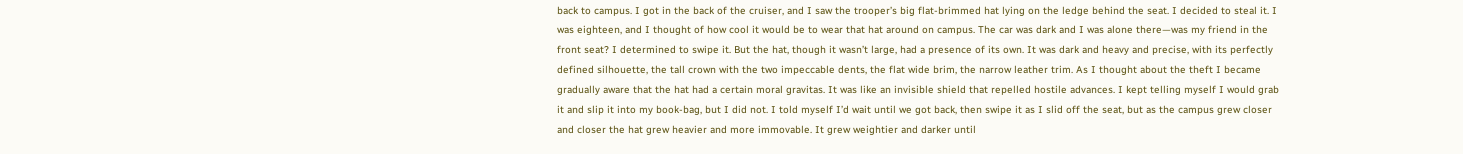back to campus. I got in the back of the cruiser, and I saw the trooper’s big flat-brimmed hat lying on the ledge behind the seat. I decided to steal it. I was eighteen, and I thought of how cool it would be to wear that hat around on campus. The car was dark and I was alone there—was my friend in the front seat? I determined to swipe it. But the hat, though it wasn’t large, had a presence of its own. It was dark and heavy and precise, with its perfectly defined silhouette, the tall crown with the two impeccable dents, the flat wide brim, the narrow leather trim. As I thought about the theft I became gradually aware that the hat had a certain moral gravitas. It was like an invisible shield that repelled hostile advances. I kept telling myself I would grab it and slip it into my book-bag, but I did not. I told myself I’d wait until we got back, then swipe it as I slid off the seat, but as the campus grew closer and closer the hat grew heavier and more immovable. It grew weightier and darker until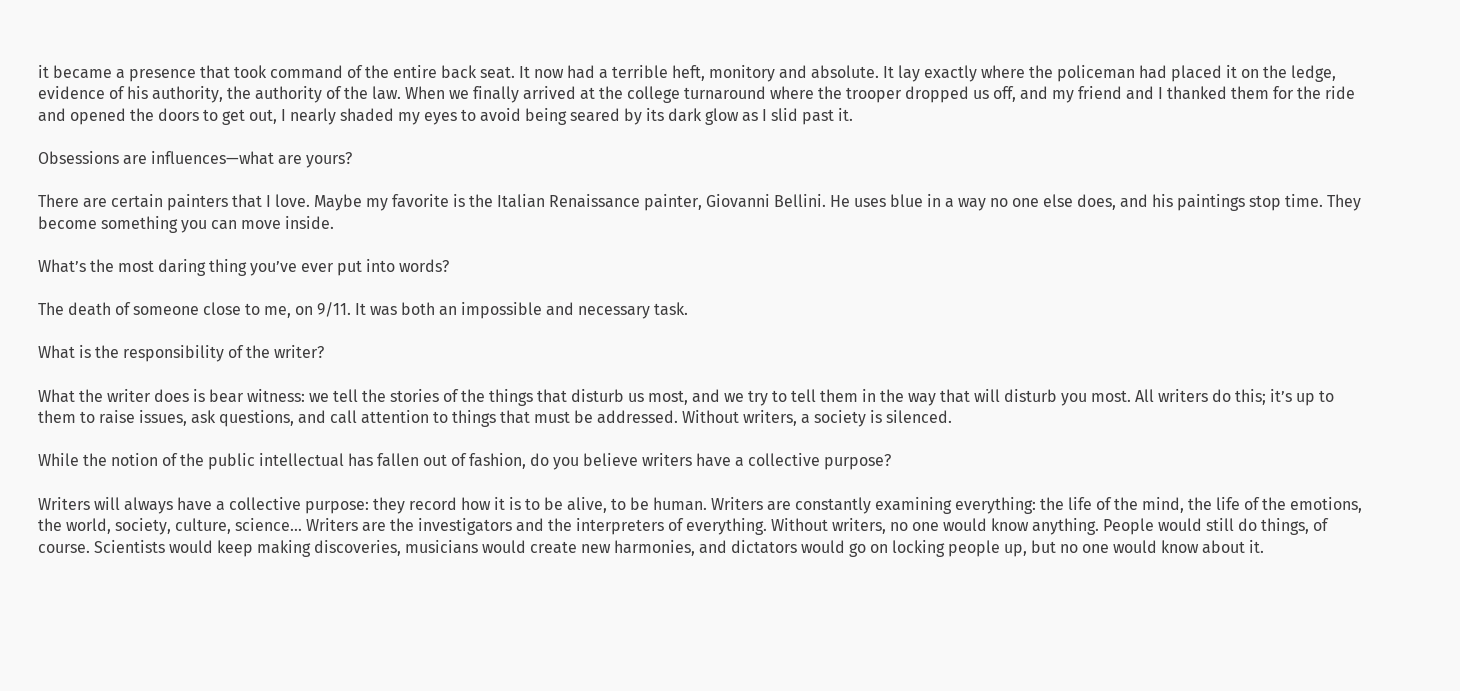it became a presence that took command of the entire back seat. It now had a terrible heft, monitory and absolute. It lay exactly where the policeman had placed it on the ledge, evidence of his authority, the authority of the law. When we finally arrived at the college turnaround where the trooper dropped us off, and my friend and I thanked them for the ride and opened the doors to get out, I nearly shaded my eyes to avoid being seared by its dark glow as I slid past it.

Obsessions are influences—what are yours?

There are certain painters that I love. Maybe my favorite is the Italian Renaissance painter, Giovanni Bellini. He uses blue in a way no one else does, and his paintings stop time. They become something you can move inside.

What’s the most daring thing you’ve ever put into words?

The death of someone close to me, on 9/11. It was both an impossible and necessary task.

What is the responsibility of the writer?

What the writer does is bear witness: we tell the stories of the things that disturb us most, and we try to tell them in the way that will disturb you most. All writers do this; it’s up to them to raise issues, ask questions, and call attention to things that must be addressed. Without writers, a society is silenced.

While the notion of the public intellectual has fallen out of fashion, do you believe writers have a collective purpose?

Writers will always have a collective purpose: they record how it is to be alive, to be human. Writers are constantly examining everything: the life of the mind, the life of the emotions, the world, society, culture, science… Writers are the investigators and the interpreters of everything. Without writers, no one would know anything. People would still do things, of course. Scientists would keep making discoveries, musicians would create new harmonies, and dictators would go on locking people up, but no one would know about it.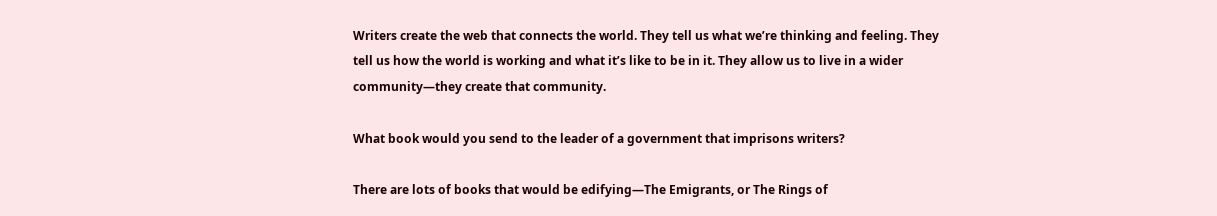Writers create the web that connects the world. They tell us what we’re thinking and feeling. They tell us how the world is working and what it’s like to be in it. They allow us to live in a wider community—they create that community.

What book would you send to the leader of a government that imprisons writers?

There are lots of books that would be edifying—The Emigrants, or The Rings of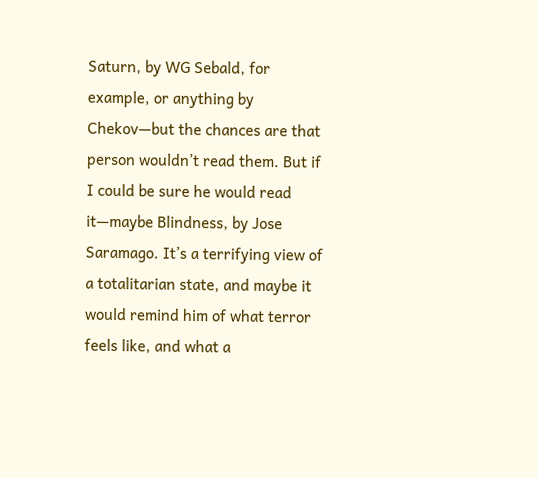Saturn, by WG Sebald, for example, or anything by Chekov—but the chances are that person wouldn’t read them. But if I could be sure he would read it—maybe Blindness, by Jose Saramago. It’s a terrifying view of a totalitarian state, and maybe it would remind him of what terror feels like, and what a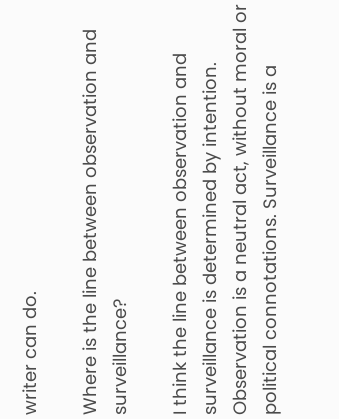writer can do.

Where is the line between observation and surveillance?

I think the line between observation and surveillance is determined by intention. Observation is a neutral act, without moral or political connotations. Surveillance is a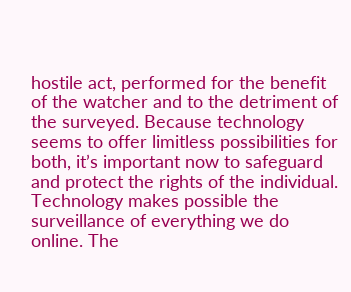hostile act, performed for the benefit of the watcher and to the detriment of the surveyed. Because technology seems to offer limitless possibilities for both, it’s important now to safeguard and protect the rights of the individual. Technology makes possible the surveillance of everything we do online. The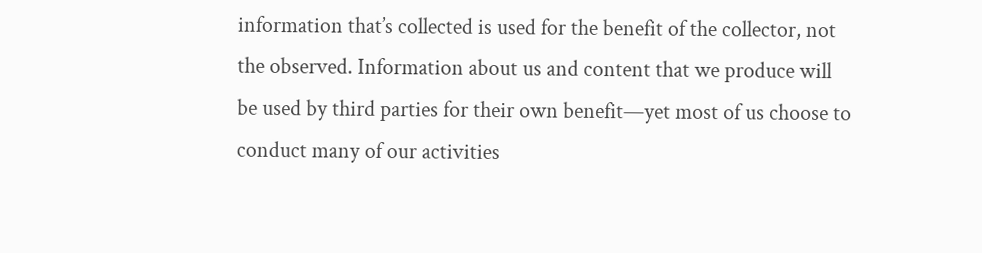information that’s collected is used for the benefit of the collector, not the observed. Information about us and content that we produce will be used by third parties for their own benefit—yet most of us choose to conduct many of our activities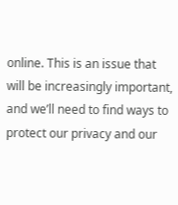online. This is an issue that will be increasingly important, and we’ll need to find ways to protect our privacy and our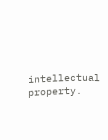intellectual property.